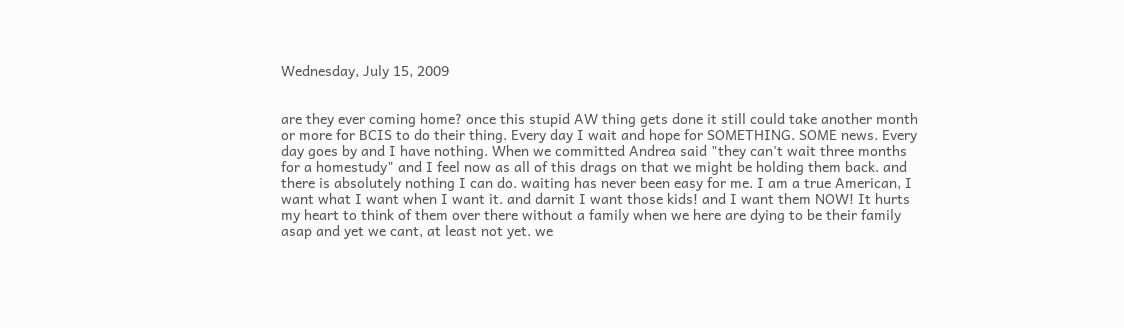Wednesday, July 15, 2009


are they ever coming home? once this stupid AW thing gets done it still could take another month or more for BCIS to do their thing. Every day I wait and hope for SOMETHING. SOME news. Every day goes by and I have nothing. When we committed Andrea said "they can't wait three months for a homestudy" and I feel now as all of this drags on that we might be holding them back. and there is absolutely nothing I can do. waiting has never been easy for me. I am a true American, I want what I want when I want it. and darnit I want those kids! and I want them NOW! It hurts my heart to think of them over there without a family when we here are dying to be their family asap and yet we cant, at least not yet. we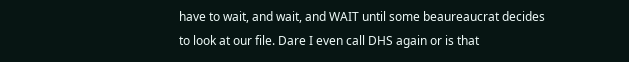have to wait, and wait, and WAIT until some beaureaucrat decides to look at our file. Dare I even call DHS again or is that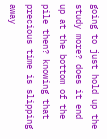going to just hold up the study more? does it end up at the bottom of the pile then? knowing that precious time is slipping away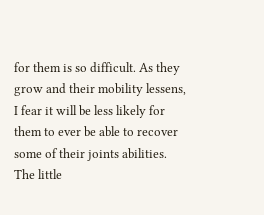for them is so difficult. As they grow and their mobility lessens, I fear it will be less likely for them to ever be able to recover some of their joints abilities. The little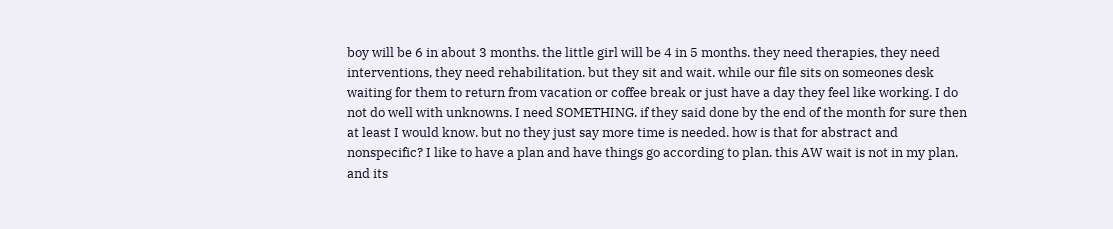boy will be 6 in about 3 months. the little girl will be 4 in 5 months. they need therapies, they need interventions, they need rehabilitation. but they sit and wait. while our file sits on someones desk waiting for them to return from vacation or coffee break or just have a day they feel like working. I do not do well with unknowns. I need SOMETHING. if they said done by the end of the month for sure then at least I would know. but no they just say more time is needed. how is that for abstract and nonspecific? I like to have a plan and have things go according to plan. this AW wait is not in my plan. and its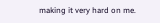making it very hard on me.